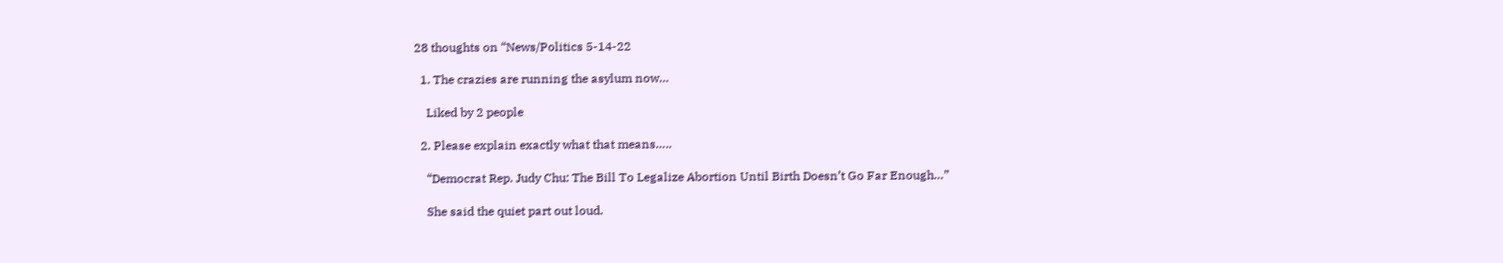28 thoughts on “News/Politics 5-14-22

  1. The crazies are running the asylum now…

    Liked by 2 people

  2. Please explain exactly what that means…..

    “Democrat Rep. Judy Chu: The Bill To Legalize Abortion Until Birth Doesn’t Go Far Enough…”

    She said the quiet part out loud.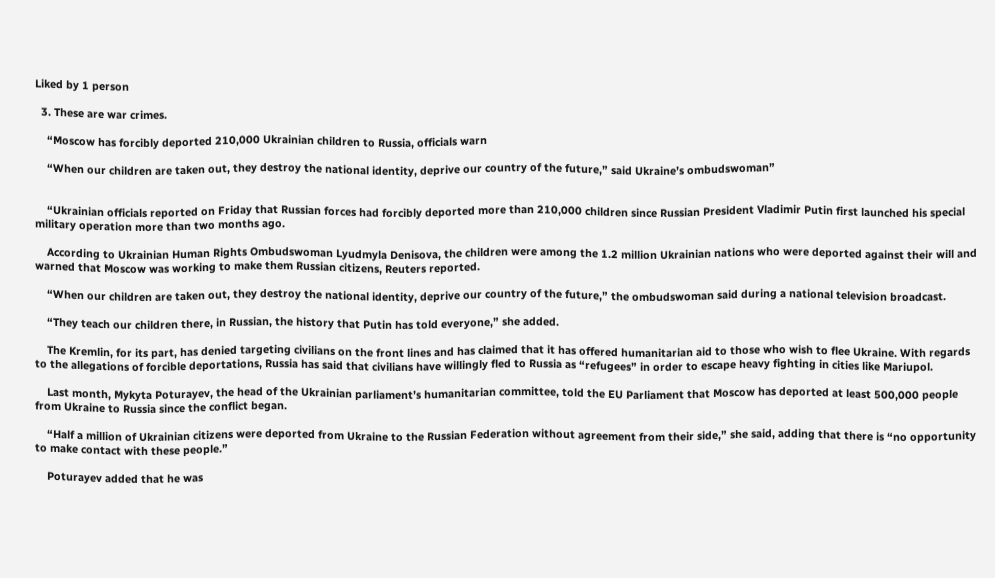Liked by 1 person

  3. These are war crimes.

    “Moscow has forcibly deported 210,000 Ukrainian children to Russia, officials warn

    “When our children are taken out, they destroy the national identity, deprive our country of the future,” said Ukraine’s ombudswoman”


    “Ukrainian officials reported on Friday that Russian forces had forcibly deported more than 210,000 children since Russian President Vladimir Putin first launched his special military operation more than two months ago.

    According to Ukrainian Human Rights Ombudswoman Lyudmyla Denisova, the children were among the 1.2 million Ukrainian nations who were deported against their will and warned that Moscow was working to make them Russian citizens, Reuters reported.

    “When our children are taken out, they destroy the national identity, deprive our country of the future,” the ombudswoman said during a national television broadcast.

    “They teach our children there, in Russian, the history that Putin has told everyone,” she added.

    The Kremlin, for its part, has denied targeting civilians on the front lines and has claimed that it has offered humanitarian aid to those who wish to flee Ukraine. With regards to the allegations of forcible deportations, Russia has said that civilians have willingly fled to Russia as “refugees” in order to escape heavy fighting in cities like Mariupol.

    Last month, Mykyta Poturayev, the head of the Ukrainian parliament’s humanitarian committee, told the EU Parliament that Moscow has deported at least 500,000 people from Ukraine to Russia since the conflict began.

    “Half a million of Ukrainian citizens were deported from Ukraine to the Russian Federation without agreement from their side,” she said, adding that there is “no opportunity to make contact with these people.”

    Poturayev added that he was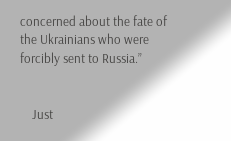concerned about the fate of the Ukrainians who were forcibly sent to Russia.”


    Just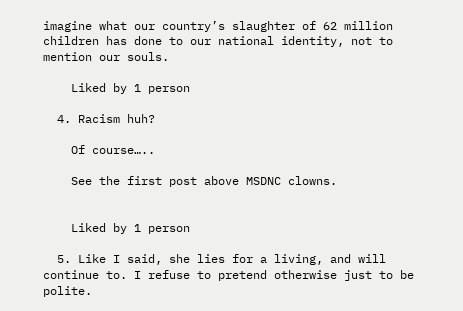imagine what our country’s slaughter of 62 million children has done to our national identity, not to mention our souls.

    Liked by 1 person

  4. Racism huh?

    Of course…..

    See the first post above MSDNC clowns.


    Liked by 1 person

  5. Like I said, she lies for a living, and will continue to. I refuse to pretend otherwise just to be polite.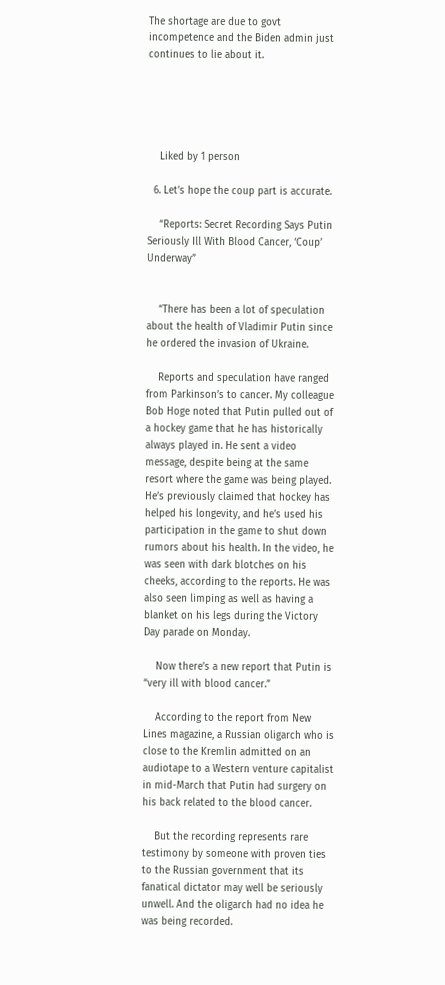The shortage are due to govt incompetence and the Biden admin just continues to lie about it.





    Liked by 1 person

  6. Let’s hope the coup part is accurate.

    “Reports: Secret Recording Says Putin Seriously Ill With Blood Cancer, ‘Coup’ Underway”


    “There has been a lot of speculation about the health of Vladimir Putin since he ordered the invasion of Ukraine.

    Reports and speculation have ranged from Parkinson’s to cancer. My colleague Bob Hoge noted that Putin pulled out of a hockey game that he has historically always played in. He sent a video message, despite being at the same resort where the game was being played. He’s previously claimed that hockey has helped his longevity, and he’s used his participation in the game to shut down rumors about his health. In the video, he was seen with dark blotches on his cheeks, according to the reports. He was also seen limping as well as having a blanket on his legs during the Victory Day parade on Monday.

    Now there’s a new report that Putin is “very ill with blood cancer.”

    According to the report from New Lines magazine, a Russian oligarch who is close to the Kremlin admitted on an audiotape to a Western venture capitalist in mid-March that Putin had surgery on his back related to the blood cancer.

    But the recording represents rare testimony by someone with proven ties to the Russian government that its fanatical dictator may well be seriously unwell. And the oligarch had no idea he was being recorded.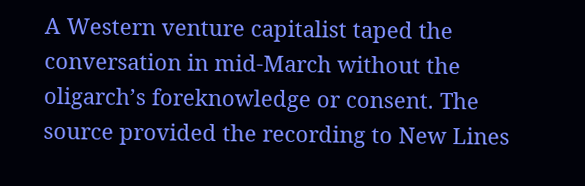A Western venture capitalist taped the conversation in mid-March without the oligarch’s foreknowledge or consent. The source provided the recording to New Lines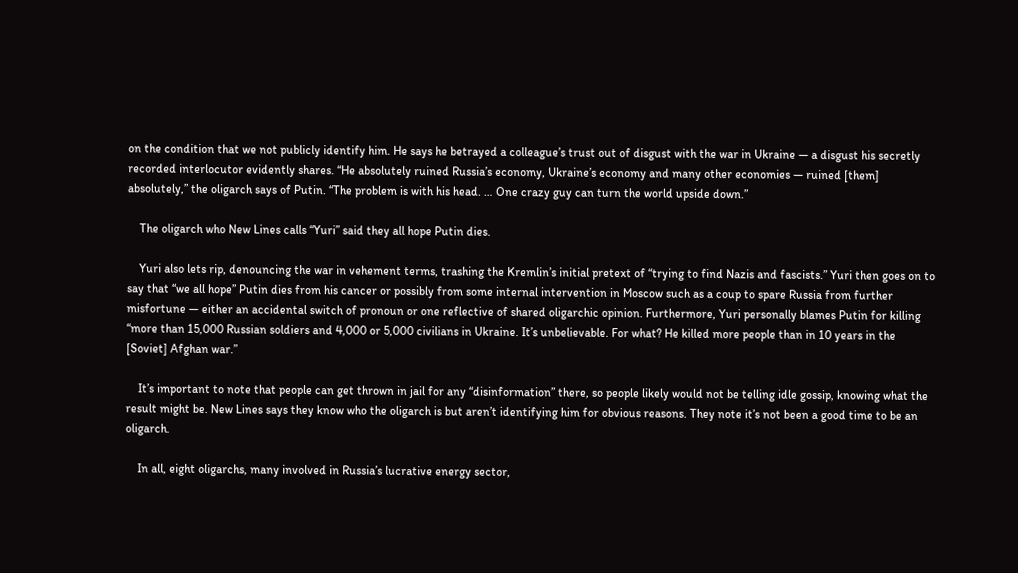on the condition that we not publicly identify him. He says he betrayed a colleague’s trust out of disgust with the war in Ukraine — a disgust his secretly recorded interlocutor evidently shares. “He absolutely ruined Russia’s economy, Ukraine’s economy and many other economies — ruined [them] absolutely,” the oligarch says of Putin. “The problem is with his head. … One crazy guy can turn the world upside down.”

    The oligarch who New Lines calls “Yuri” said they all hope Putin dies.

    Yuri also lets rip, denouncing the war in vehement terms, trashing the Kremlin’s initial pretext of “trying to find Nazis and fascists.” Yuri then goes on to say that “we all hope” Putin dies from his cancer or possibly from some internal intervention in Moscow such as a coup to spare Russia from further misfortune — either an accidental switch of pronoun or one reflective of shared oligarchic opinion. Furthermore, Yuri personally blames Putin for killing “more than 15,000 Russian soldiers and 4,000 or 5,000 civilians in Ukraine. It’s unbelievable. For what? He killed more people than in 10 years in the [Soviet] Afghan war.”

    It’s important to note that people can get thrown in jail for any “disinformation” there, so people likely would not be telling idle gossip, knowing what the result might be. New Lines says they know who the oligarch is but aren’t identifying him for obvious reasons. They note it’s not been a good time to be an oligarch.

    In all, eight oligarchs, many involved in Russia’s lucrative energy sector,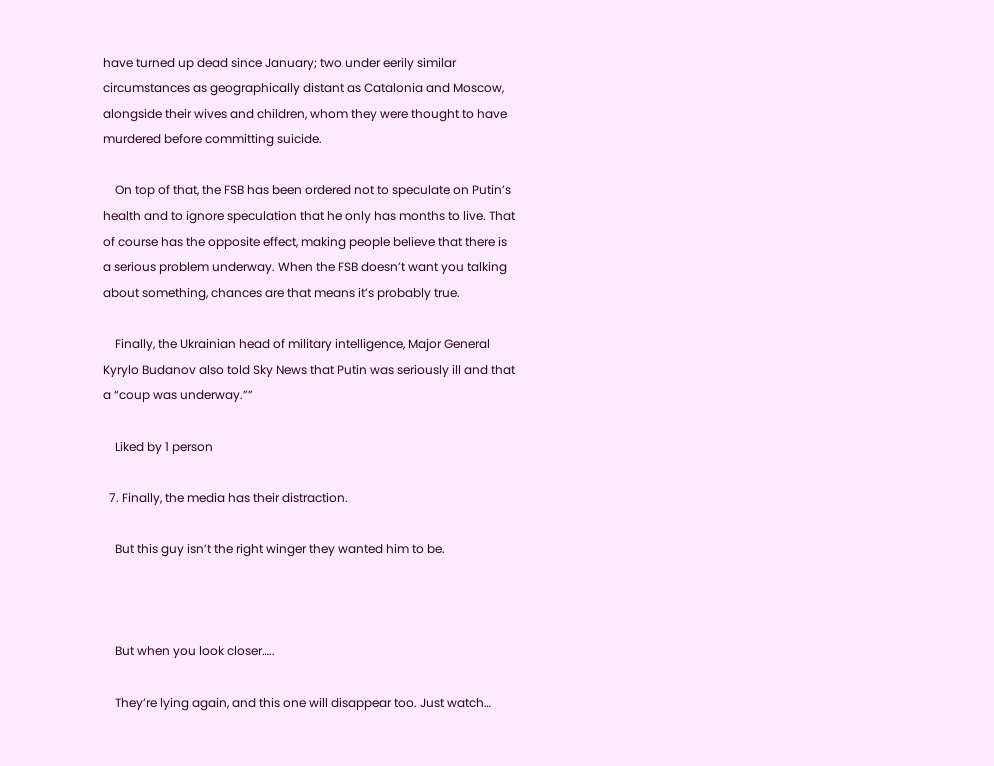have turned up dead since January; two under eerily similar circumstances as geographically distant as Catalonia and Moscow, alongside their wives and children, whom they were thought to have murdered before committing suicide.

    On top of that, the FSB has been ordered not to speculate on Putin’s health and to ignore speculation that he only has months to live. That of course has the opposite effect, making people believe that there is a serious problem underway. When the FSB doesn’t want you talking about something, chances are that means it’s probably true.

    Finally, the Ukrainian head of military intelligence, Major General Kyrylo Budanov also told Sky News that Putin was seriously ill and that a “coup was underway.””

    Liked by 1 person

  7. Finally, the media has their distraction.

    But this guy isn’t the right winger they wanted him to be.



    But when you look closer…..

    They’re lying again, and this one will disappear too. Just watch…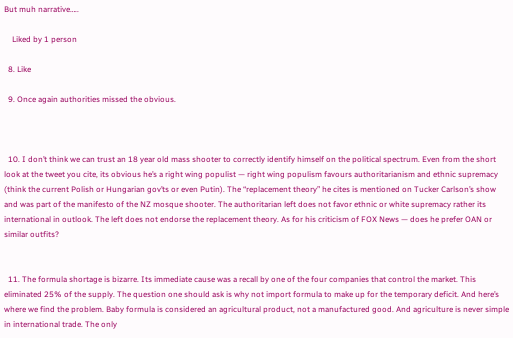But muh narrative…..

    Liked by 1 person

  8. Like

  9. Once again authorities missed the obvious.



  10. I don’t think we can trust an 18 year old mass shooter to correctly identify himself on the political spectrum. Even from the short look at the tweet you cite, its obvious he’s a right wing populist — right wing populism favours authoritarianism and ethnic supremacy (think the current Polish or Hungarian gov’ts or even Putin). The “replacement theory” he cites is mentioned on Tucker Carlson’s show and was part of the manifesto of the NZ mosque shooter. The authoritarian left does not favor ethnic or white supremacy rather its international in outlook. The left does not endorse the replacement theory. As for his criticism of FOX News — does he prefer OAN or similar outfits?


  11. The formula shortage is bizarre. Its immediate cause was a recall by one of the four companies that control the market. This eliminated 25% of the supply. The question one should ask is why not import formula to make up for the temporary deficit. And here’s where we find the problem. Baby formula is considered an agricultural product, not a manufactured good. And agriculture is never simple in international trade. The only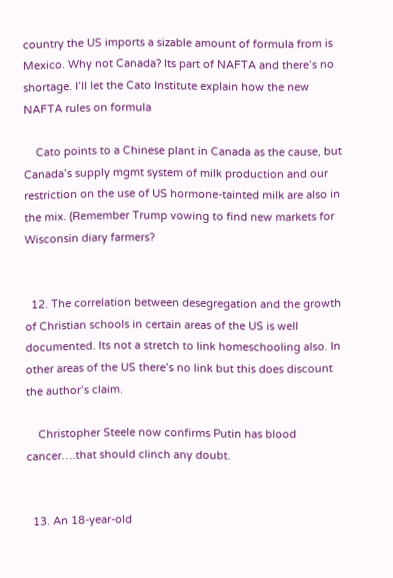country the US imports a sizable amount of formula from is Mexico. Why not Canada? Its part of NAFTA and there’s no shortage. I’ll let the Cato Institute explain how the new NAFTA rules on formula

    Cato points to a Chinese plant in Canada as the cause, but Canada’s supply mgmt system of milk production and our restriction on the use of US hormone-tainted milk are also in the mix. (Remember Trump vowing to find new markets for Wisconsin diary farmers?


  12. The correlation between desegregation and the growth of Christian schools in certain areas of the US is well documented. Its not a stretch to link homeschooling also. In other areas of the US there’s no link but this does discount the author’s claim.

    Christopher Steele now confirms Putin has blood cancer….that should clinch any doubt.


  13. An 18-year-old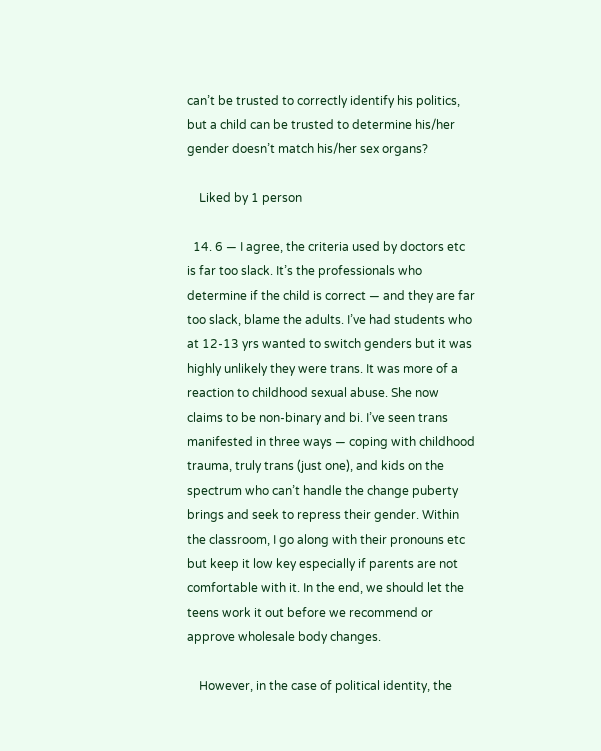can’t be trusted to correctly identify his politics, but a child can be trusted to determine his/her gender doesn’t match his/her sex organs?

    Liked by 1 person

  14. 6 — I agree, the criteria used by doctors etc is far too slack. It’s the professionals who determine if the child is correct — and they are far too slack, blame the adults. I’ve had students who at 12-13 yrs wanted to switch genders but it was highly unlikely they were trans. It was more of a reaction to childhood sexual abuse. She now claims to be non-binary and bi. I’ve seen trans manifested in three ways — coping with childhood trauma, truly trans (just one), and kids on the spectrum who can’t handle the change puberty brings and seek to repress their gender. Within the classroom, I go along with their pronouns etc but keep it low key especially if parents are not comfortable with it. In the end, we should let the teens work it out before we recommend or approve wholesale body changes.

    However, in the case of political identity, the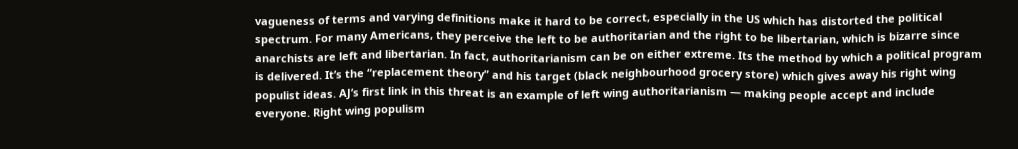vagueness of terms and varying definitions make it hard to be correct, especially in the US which has distorted the political spectrum. For many Americans, they perceive the left to be authoritarian and the right to be libertarian, which is bizarre since anarchists are left and libertarian. In fact, authoritarianism can be on either extreme. Its the method by which a political program is delivered. It’s the “replacement theory” and his target (black neighbourhood grocery store) which gives away his right wing populist ideas. AJ’s first link in this threat is an example of left wing authoritarianism — making people accept and include everyone. Right wing populism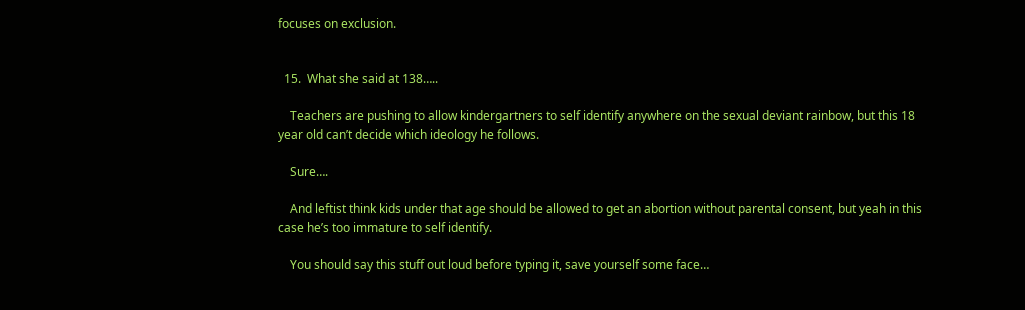focuses on exclusion.


  15.  What she said at 138…..

    Teachers are pushing to allow kindergartners to self identify anywhere on the sexual deviant rainbow, but this 18 year old can’t decide which ideology he follows.

    Sure….

    And leftist think kids under that age should be allowed to get an abortion without parental consent, but yeah in this case he’s too immature to self identify.

    You should say this stuff out loud before typing it, save yourself some face…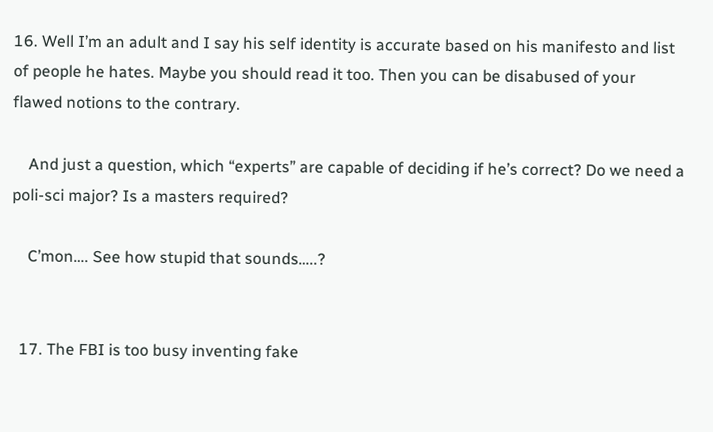16. Well I’m an adult and I say his self identity is accurate based on his manifesto and list of people he hates. Maybe you should read it too. Then you can be disabused of your flawed notions to the contrary.

    And just a question, which “experts” are capable of deciding if he’s correct? Do we need a poli-sci major? Is a masters required?

    C’mon…. See how stupid that sounds…..?


  17. The FBI is too busy inventing fake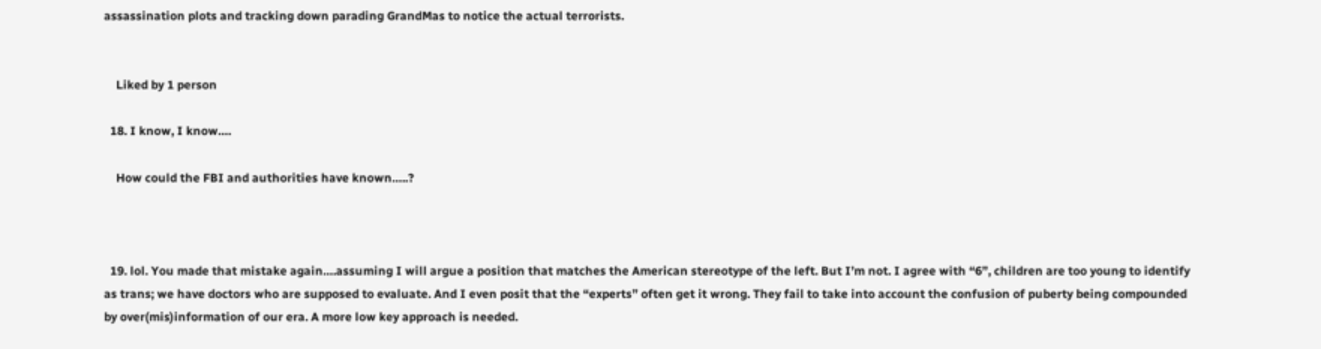assassination plots and tracking down parading GrandMas to notice the actual terrorists.


    Liked by 1 person

  18. I know, I know….

    How could the FBI and authorities have known…..?



  19. lol. You made that mistake again….assuming I will argue a position that matches the American stereotype of the left. But I’m not. I agree with “6”, children are too young to identify as trans; we have doctors who are supposed to evaluate. And I even posit that the “experts” often get it wrong. They fail to take into account the confusion of puberty being compounded by over(mis)information of our era. A more low key approach is needed.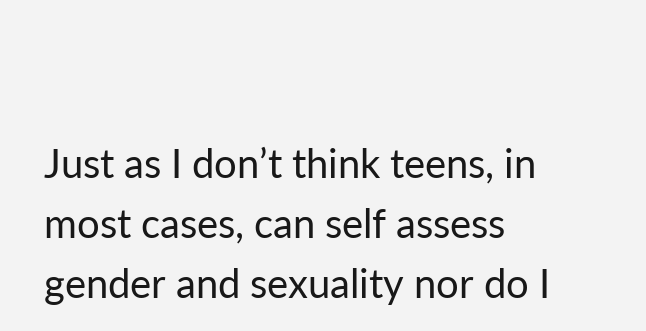Just as I don’t think teens, in most cases, can self assess gender and sexuality nor do I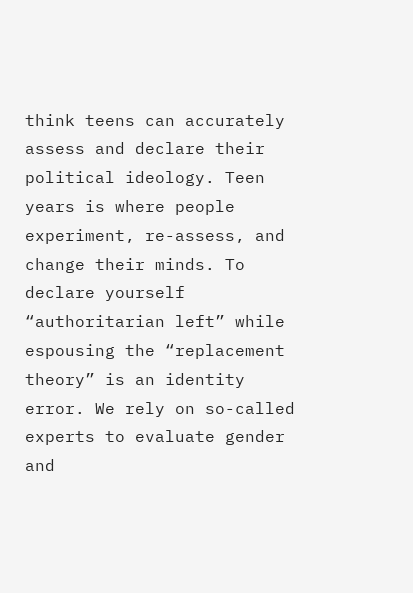think teens can accurately assess and declare their political ideology. Teen years is where people experiment, re-assess, and change their minds. To declare yourself “authoritarian left” while espousing the “replacement theory” is an identity error. We rely on so-called experts to evaluate gender and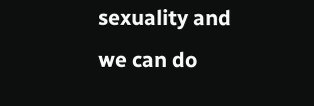sexuality and we can do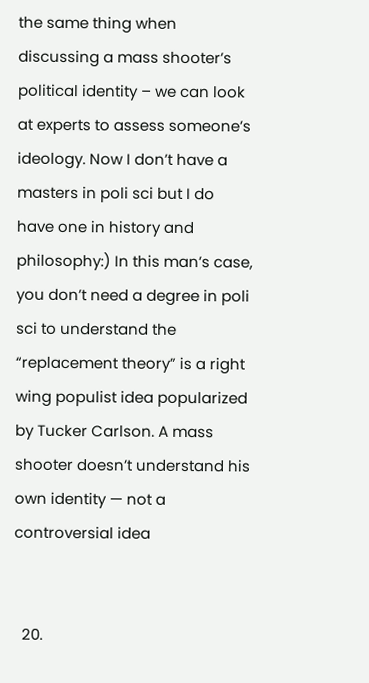the same thing when discussing a mass shooter’s political identity – we can look at experts to assess someone’s ideology. Now I don’t have a masters in poli sci but I do have one in history and philosophy:) In this man’s case, you don’t need a degree in poli sci to understand the “replacement theory” is a right wing populist idea popularized by Tucker Carlson. A mass shooter doesn’t understand his own identity — not a controversial idea


  20.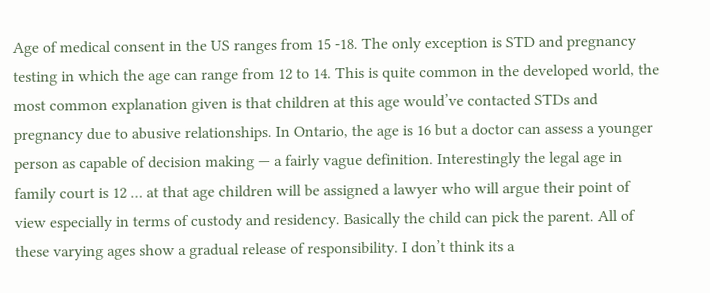Age of medical consent in the US ranges from 15 -18. The only exception is STD and pregnancy testing in which the age can range from 12 to 14. This is quite common in the developed world, the most common explanation given is that children at this age would’ve contacted STDs and pregnancy due to abusive relationships. In Ontario, the age is 16 but a doctor can assess a younger person as capable of decision making — a fairly vague definition. Interestingly the legal age in family court is 12 … at that age children will be assigned a lawyer who will argue their point of view especially in terms of custody and residency. Basically the child can pick the parent. All of these varying ages show a gradual release of responsibility. I don’t think its a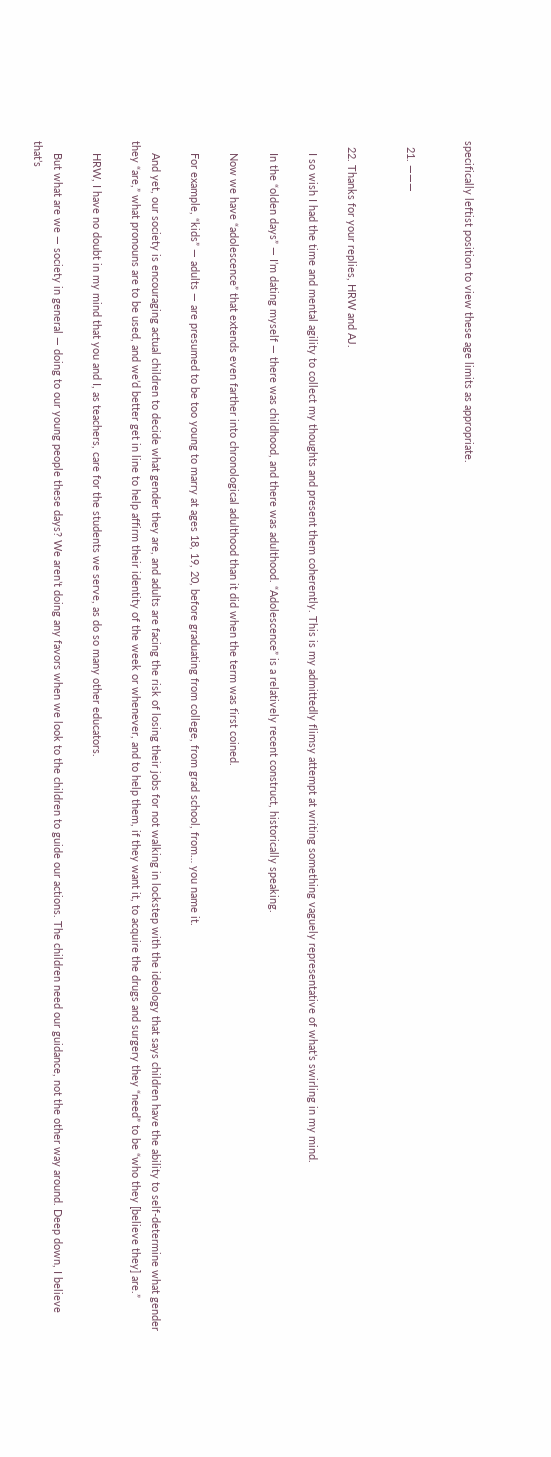specifically leftist position to view these age limits as appropriate.


  21. ———


  22. Thanks for your replies, HRW and AJ.

    I so wish I had the time and mental agility to collect my thoughts and present them coherently. This is my admittedly flimsy attempt at writing something vaguely representative of what’s swirling in my mind.

    In the “olden days” — I’m dating myself — there was childhood, and there was adulthood. “Adolescence” is a relatively recent construct, historically speaking.

    Now we have “adolescence” that extends even farther into chronological adulthood than it did when the term was first coined.

    For example, “kids” — adults — are presumed to be too young to marry at ages 18, 19, 20, before graduating from college, from grad school, from… you name it.

    And yet, our society is encouraging actual children to decide what gender they are, and adults are facing the risk of losing their jobs for not walking in lockstep with the ideology that says children have the ability to self-determine what gender they “are,” what pronouns are to be used, and we’d better get in line to help affirm their identity of the week or whenever, and to help them, if they want it, to acquire the drugs and surgery they “need” to be “who they [believe they] are.”

    HRW, I have no doubt in my mind that you and I, as teachers, care for the students we serve, as do so many other educators.

    But what are we — society in general — doing to our young people these days? We aren’t doing any favors when we look to the children to guide our actions. The children need our guidance, not the other way around. Deep down, I believe that’s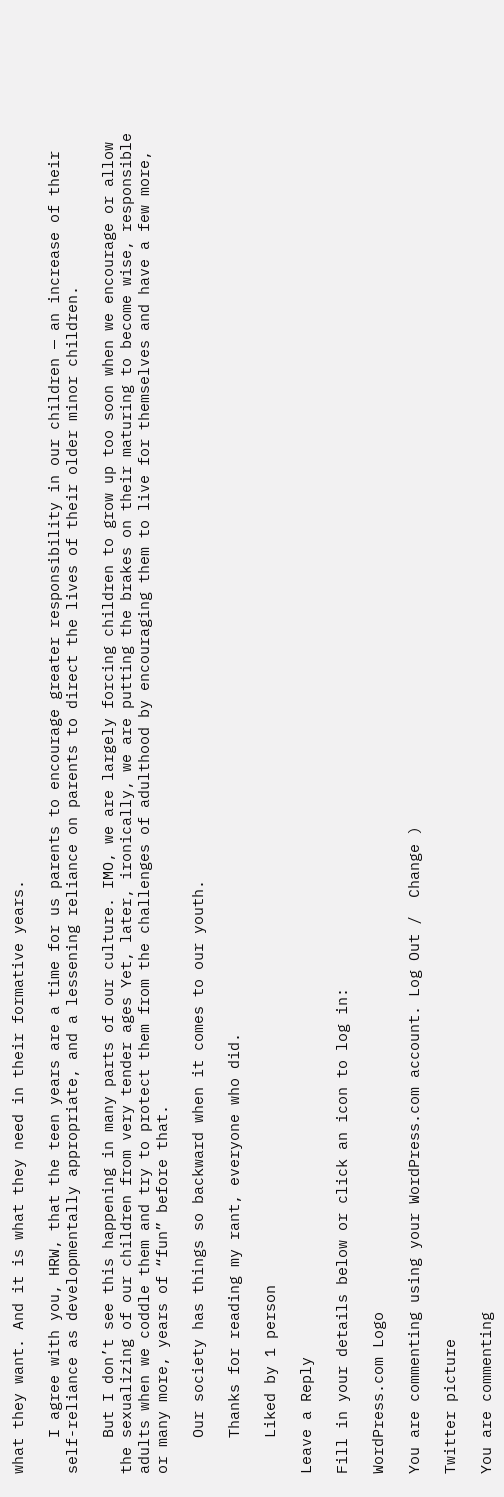what they want. And it is what they need in their formative years.

    I agree with you, HRW, that the teen years are a time for us parents to encourage greater responsibility in our children — an increase of their self-reliance as developmentally appropriate, and a lessening reliance on parents to direct the lives of their older minor children.

    But I don’t see this happening in many parts of our culture. IMO, we are largely forcing children to grow up too soon when we encourage or allow the sexualizing of our children from very tender ages Yet, later, ironically, we are putting the brakes on their maturing to become wise, responsible adults when we coddle them and try to protect them from the challenges of adulthood by encouraging them to live for themselves and have a few more, or many more, years of “fun” before that.

    Our society has things so backward when it comes to our youth.

    Thanks for reading my rant, everyone who did.

    Liked by 1 person

Leave a Reply

Fill in your details below or click an icon to log in:

WordPress.com Logo

You are commenting using your WordPress.com account. Log Out /  Change )

Twitter picture

You are commenting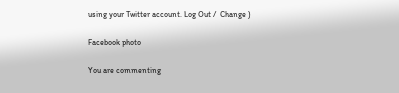using your Twitter account. Log Out /  Change )

Facebook photo

You are commenting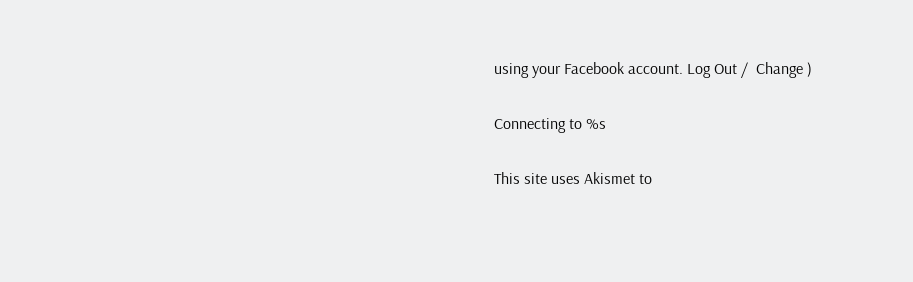using your Facebook account. Log Out /  Change )

Connecting to %s

This site uses Akismet to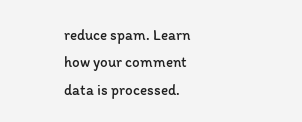reduce spam. Learn how your comment data is processed.